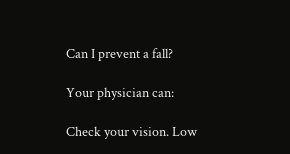Can I prevent a fall?

Your physician can:

Check your vision. Low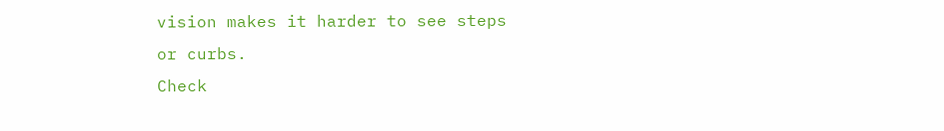vision makes it harder to see steps
or curbs.
Check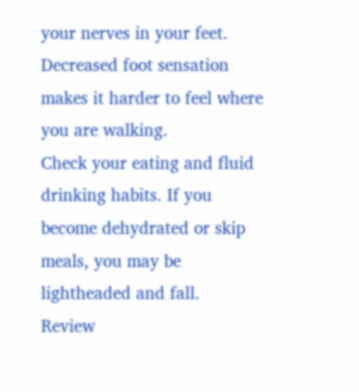your nerves in your feet. Decreased foot sensation makes it harder to feel where you are walking.
Check your eating and fluid drinking habits. If you become dehydrated or skip meals, you may be lightheaded and fall.
Review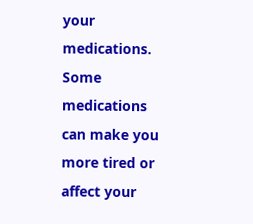your medications. Some medications can make you more tired or affect your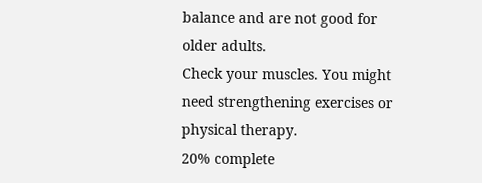balance and are not good for older adults.
Check your muscles. You might need strengthening exercises or physical therapy.
20% complete